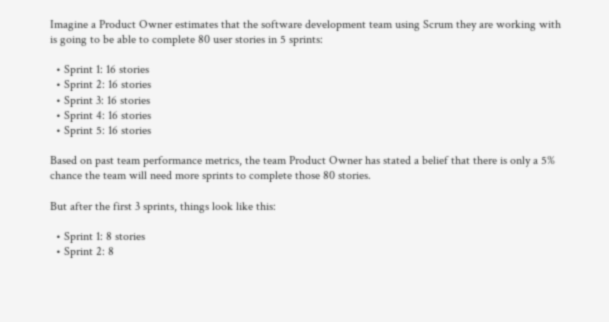Imagine a Product Owner estimates that the software development team using Scrum they are working with is going to be able to complete 80 user stories in 5 sprints:

  • Sprint 1: 16 stories
  • Sprint 2: 16 stories
  • Sprint 3: 16 stories
  • Sprint 4: 16 stories
  • Sprint 5: 16 stories

Based on past team performance metrics, the team Product Owner has stated a belief that there is only a 5% chance the team will need more sprints to complete those 80 stories.

But after the first 3 sprints, things look like this:

  • Sprint 1: 8 stories
  • Sprint 2: 8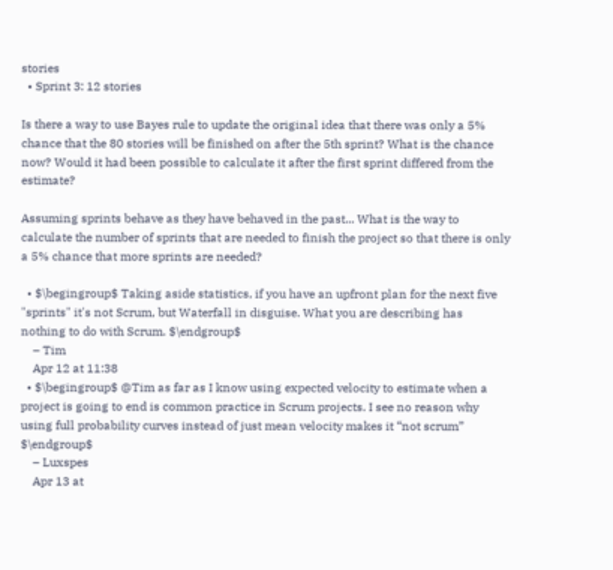stories
  • Sprint 3: 12 stories

Is there a way to use Bayes rule to update the original idea that there was only a 5% chance that the 80 stories will be finished on after the 5th sprint? What is the chance now? Would it had been possible to calculate it after the first sprint differed from the estimate?

Assuming sprints behave as they have behaved in the past... What is the way to calculate the number of sprints that are needed to finish the project so that there is only a 5% chance that more sprints are needed?

  • $\begingroup$ Taking aside statistics, if you have an upfront plan for the next five "sprints" it's not Scrum, but Waterfall in disguise. What you are describing has nothing to do with Scrum. $\endgroup$
    – Tim
    Apr 12 at 11:38
  • $\begingroup$ @Tim as far as I know using expected velocity to estimate when a project is going to end is common practice in Scrum projects. I see no reason why using full probability curves instead of just mean velocity makes it “not scrum” $\endgroup$
    – Luxspes
    Apr 13 at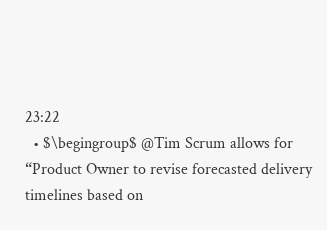23:22
  • $\begingroup$ @Tim Scrum allows for “Product Owner to revise forecasted delivery timelines based on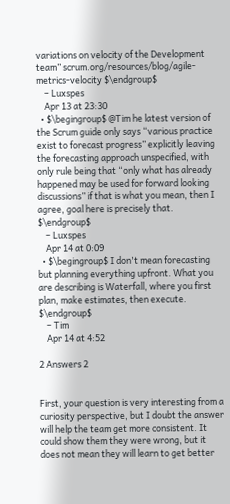variations on velocity of the Development team” scrum.org/resources/blog/agile-metrics-velocity $\endgroup$
    – Luxspes
    Apr 13 at 23:30
  • $\begingroup$ @Tim he latest version of the Scrum guide only says “various practice exist to forecast progress” explicitly leaving the forecasting approach unspecified, with only rule being that “only what has already happened may be used for forward looking discussions” if that is what you mean, then I agree, goal here is precisely that. $\endgroup$
    – Luxspes
    Apr 14 at 0:09
  • $\begingroup$ I don't mean forecasting but planning everything upfront. What you are describing is Waterfall, where you first plan, make estimates, then execute. $\endgroup$
    – Tim
    Apr 14 at 4:52

2 Answers 2


First, your question is very interesting from a curiosity perspective, but I doubt the answer will help the team get more consistent. It could show them they were wrong, but it does not mean they will learn to get better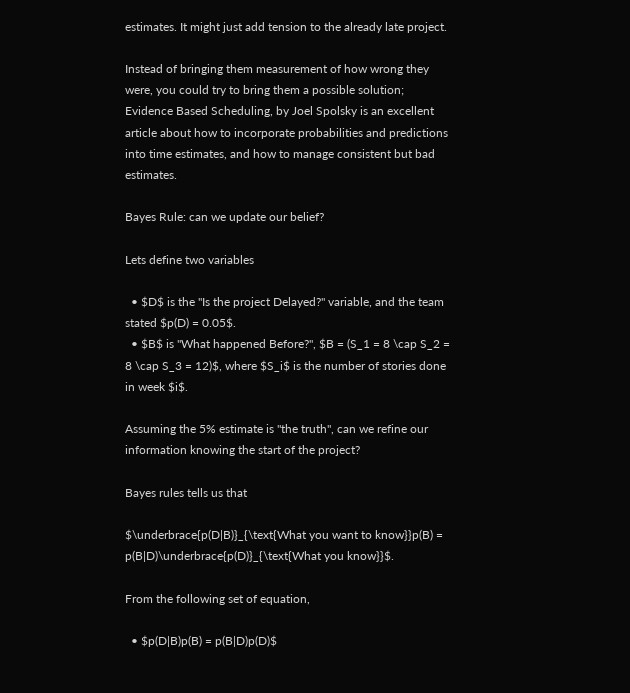estimates. It might just add tension to the already late project.

Instead of bringing them measurement of how wrong they were, you could try to bring them a possible solution; Evidence Based Scheduling, by Joel Spolsky is an excellent article about how to incorporate probabilities and predictions into time estimates, and how to manage consistent but bad estimates.

Bayes Rule: can we update our belief?

Lets define two variables

  • $D$ is the "Is the project Delayed?" variable, and the team stated $p(D) = 0.05$.
  • $B$ is "What happened Before?", $B = (S_1 = 8 \cap S_2 = 8 \cap S_3 = 12)$, where $S_i$ is the number of stories done in week $i$.

Assuming the 5% estimate is "the truth", can we refine our information knowing the start of the project?

Bayes rules tells us that

$\underbrace{p(D|B)}_{\text{What you want to know}}p(B) = p(B|D)\underbrace{p(D)}_{\text{What you know}}$.

From the following set of equation,

  • $p(D|B)p(B) = p(B|D)p(D)$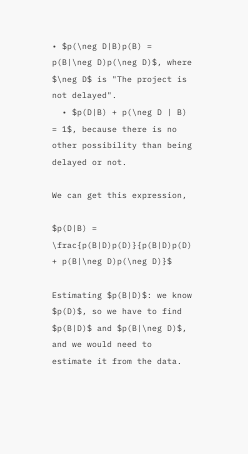• $p(\neg D|B)p(B) = p(B|\neg D)p(\neg D)$, where $\neg D$ is "The project is not delayed".
  • $p(D|B) + p(\neg D | B) = 1$, because there is no other possibility than being delayed or not.

We can get this expression,

$p(D|B) = \frac{p(B|D)p(D)}{p(B|D)p(D) + p(B|\neg D)p(\neg D)}$

Estimating $p(B|D)$: we know $p(D)$, so we have to find $p(B|D)$ and $p(B|\neg D)$, and we would need to estimate it from the data.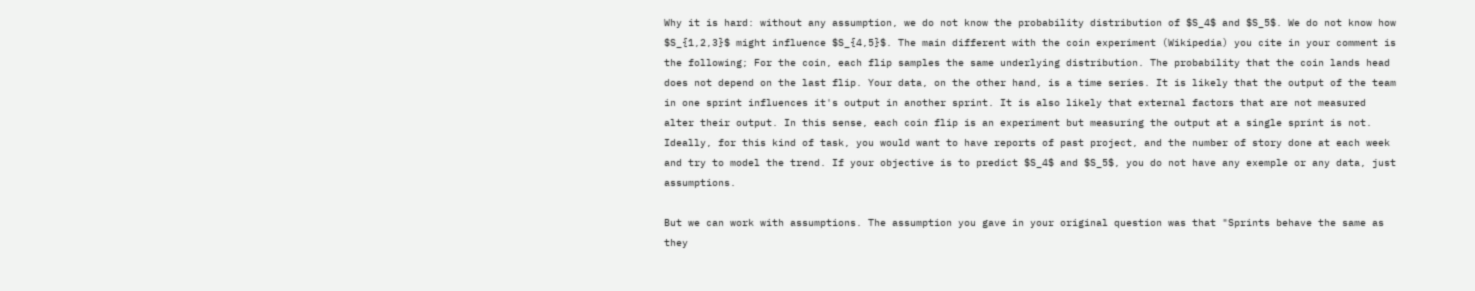Why it is hard: without any assumption, we do not know the probability distribution of $S_4$ and $S_5$. We do not know how $S_{1,2,3}$ might influence $S_{4,5}$. The main different with the coin experiment (Wikipedia) you cite in your comment is the following; For the coin, each flip samples the same underlying distribution. The probability that the coin lands head does not depend on the last flip. Your data, on the other hand, is a time series. It is likely that the output of the team in one sprint influences it's output in another sprint. It is also likely that external factors that are not measured alter their output. In this sense, each coin flip is an experiment but measuring the output at a single sprint is not. Ideally, for this kind of task, you would want to have reports of past project, and the number of story done at each week and try to model the trend. If your objective is to predict $S_4$ and $S_5$, you do not have any exemple or any data, just assumptions.

But we can work with assumptions. The assumption you gave in your original question was that "Sprints behave the same as they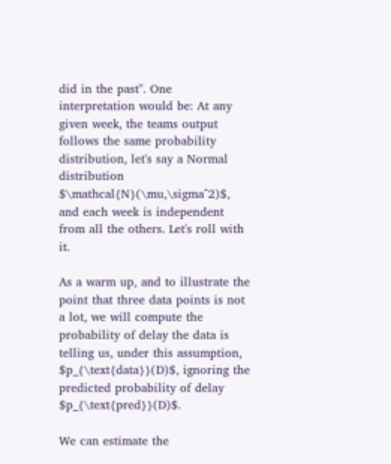did in the past". One interpretation would be: At any given week, the teams output follows the same probability distribution, let's say a Normal distribution $\mathcal{N}(\mu,\sigma^2)$, and each week is independent from all the others. Let's roll with it.

As a warm up, and to illustrate the point that three data points is not a lot, we will compute the probability of delay the data is telling us, under this assumption, $p_{\text{data}}(D)$, ignoring the predicted probability of delay $p_{\text{pred}}(D)$.

We can estimate the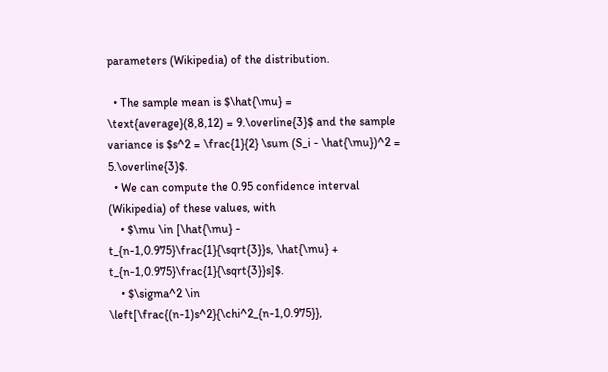parameters (Wikipedia) of the distribution.

  • The sample mean is $\hat{\mu} = \text{average}(8,8,12) = 9.\overline{3}$ and the sample variance is $s^2 = \frac{1}{2} \sum (S_i - \hat{\mu})^2 = 5.\overline{3}$.
  • We can compute the 0.95 confidence interval (Wikipedia) of these values, with
    • $\mu \in [\hat{\mu} - t_{n-1,0.975}\frac{1}{\sqrt{3}}s, \hat{\mu} + t_{n-1,0.975}\frac{1}{\sqrt{3}}s]$.
    • $\sigma^2 \in \left[\frac{(n-1)s^2}{\chi^2_{n-1,0.975}},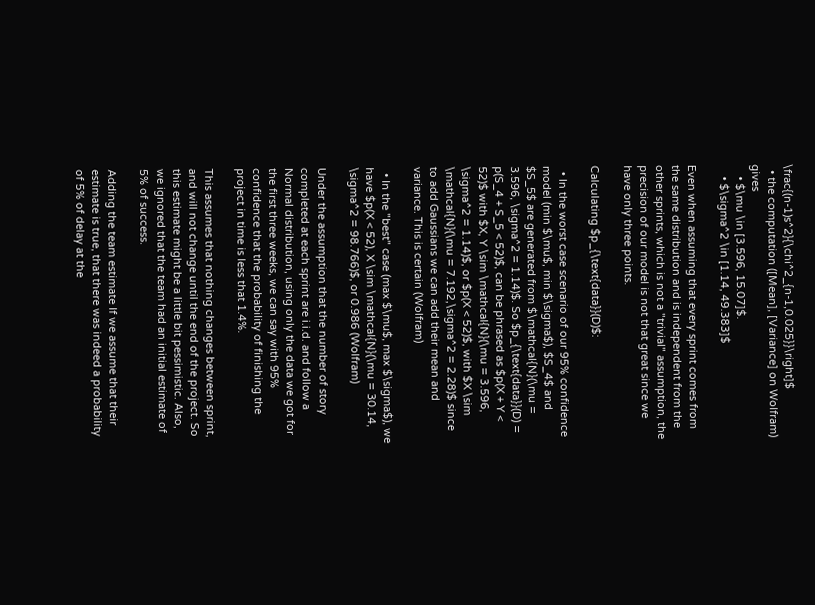\frac{(n-1)s^2}{\chi^2_{n-1,0.025}}\right]$
  • the computation ([Mean], [Variance] on Wolfram) gives
    • $\mu \in [3.596, 15.07]$.
    • $\sigma^2 \in [1.14, 49.383]$

Even when assuming that every sprint comes from the same distribution and is independent from the other sprints, which is not a "trivial" assumption, the precision of our model is not that great since we have only three points.

Calculating $p_{\text{data}}(D)$:

  • In the worst case scenario of our 95% confidence model (min $\mu$, min $\sigma$), $S_4$ and $S_5$ are generated from $\mathcal{N}(\mu = 3.596, \sigma^2 = 1.14)$. So $p_{\text{data}}(D) = p(S_4 + S_5 < 52)$, can be phrased as $p(X + Y < 52)$ with $X, Y \sim \mathcal{N}(\mu = 3.596, \sigma^2 = 1.14)$, or $p(X < 52)$, with $X \sim \mathcal{N}(\mu = 7.192,\sigma^2 = 2.28)$ since to add Gaussians we can add their mean and variance. This is certain (Wolfram)

  • In the "best" case (max $\mu$, max $\sigma$), we have $p(X < 52), X \sim \mathcal{N}(\mu = 30.14, \sigma^2 = 98.766)$, or 0.986 (Wolfram)

Under the assumption that the number of story completed at each sprint are i.i.d. and follow a Normal distribution, using only the data we got for the first three weeks, we can say with 95% confidence that the probability of finishing the project in time is less that 1.4%.

This assumes that nothing changes between sprint, and will not change until the end of the project. So this estimate might be a little bit pessimistic. Also, we ignored that the team had an initial estimate of 5% of success.

Adding the team estimate If we assume that their estimate is true, that there was indeed a probability of 5% of delay at the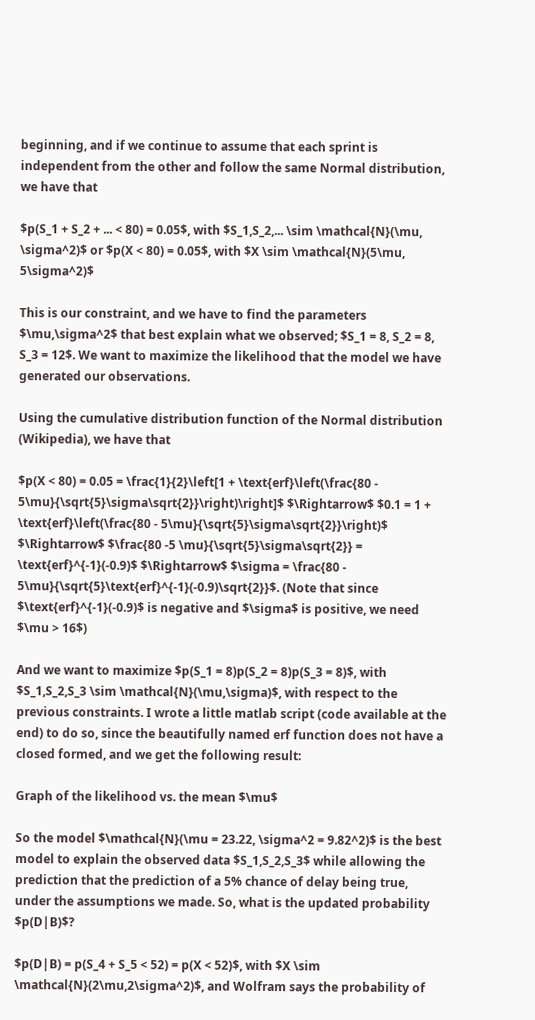beginning, and if we continue to assume that each sprint is independent from the other and follow the same Normal distribution, we have that

$p(S_1 + S_2 + ... < 80) = 0.05$, with $S_1,S_2,... \sim \mathcal{N}(\mu, \sigma^2)$ or $p(X < 80) = 0.05$, with $X \sim \mathcal{N}(5\mu, 5\sigma^2)$

This is our constraint, and we have to find the parameters $\mu,\sigma^2$ that best explain what we observed; $S_1 = 8, S_2 = 8, S_3 = 12$. We want to maximize the likelihood that the model we have generated our observations.

Using the cumulative distribution function of the Normal distribution (Wikipedia), we have that

$p(X < 80) = 0.05 = \frac{1}{2}\left[1 + \text{erf}\left(\frac{80 - 5\mu}{\sqrt{5}\sigma\sqrt{2}}\right)\right]$ $\Rightarrow$ $0.1 = 1 + \text{erf}\left(\frac{80 - 5\mu}{\sqrt{5}\sigma\sqrt{2}}\right)$ $\Rightarrow$ $\frac{80 -5 \mu}{\sqrt{5}\sigma\sqrt{2}} = \text{erf}^{-1}(-0.9)$ $\Rightarrow$ $\sigma = \frac{80 - 5\mu}{\sqrt{5}\text{erf}^{-1}(-0.9)\sqrt{2}}$. (Note that since $\text{erf}^{-1}(-0.9)$ is negative and $\sigma$ is positive, we need $\mu > 16$)

And we want to maximize $p(S_1 = 8)p(S_2 = 8)p(S_3 = 8)$, with $S_1,S_2,S_3 \sim \mathcal{N}(\mu,\sigma)$, with respect to the previous constraints. I wrote a little matlab script (code available at the end) to do so, since the beautifully named erf function does not have a closed formed, and we get the following result:

Graph of the likelihood vs. the mean $\mu$

So the model $\mathcal{N}(\mu = 23.22, \sigma^2 = 9.82^2)$ is the best model to explain the observed data $S_1,S_2,S_3$ while allowing the prediction that the prediction of a 5% chance of delay being true, under the assumptions we made. So, what is the updated probability $p(D|B)$?

$p(D|B) = p(S_4 + S_5 < 52) = p(X < 52)$, with $X \sim \mathcal{N}(2\mu,2\sigma^2)$, and Wolfram says the probability of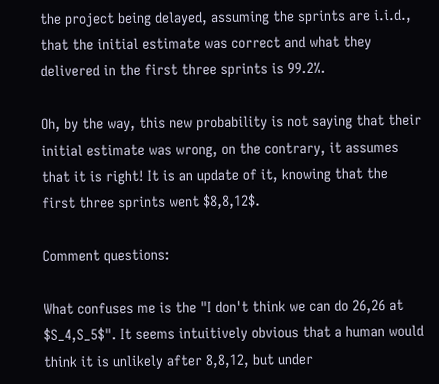the project being delayed, assuming the sprints are i.i.d., that the initial estimate was correct and what they delivered in the first three sprints is 99.2%.

Oh, by the way, this new probability is not saying that their initial estimate was wrong, on the contrary, it assumes that it is right! It is an update of it, knowing that the first three sprints went $8,8,12$.

Comment questions:

What confuses me is the "I don't think we can do 26,26 at $S_4,S_5$". It seems intuitively obvious that a human would think it is unlikely after 8,8,12, but under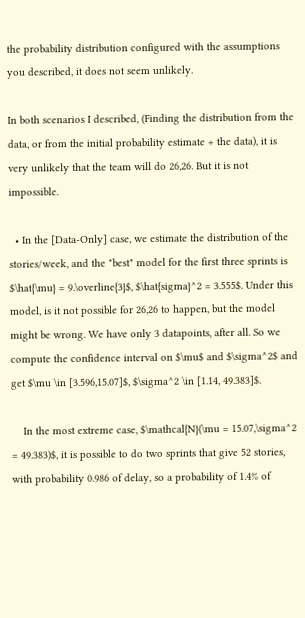the probability distribution configured with the assumptions you described, it does not seem unlikely.

In both scenarios I described, (Finding the distribution from the data, or from the initial probability estimate + the data), it is very unlikely that the team will do 26,26. But it is not impossible.

  • In the [Data-Only] case, we estimate the distribution of the stories/week, and the "best" model for the first three sprints is $\hat{\mu} = 9.\overline{3}$, $\hat{sigma}^2 = 3.555$. Under this model, is it not possible for 26,26 to happen, but the model might be wrong. We have only 3 datapoints, after all. So we compute the confidence interval on $\mu$ and $\sigma^2$ and get $\mu \in [3.596,15.07]$, $\sigma^2 \in [1.14, 49.383]$.

    In the most extreme case, $\mathcal{N}(\mu = 15.07,\sigma^2 = 49.383)$, it is possible to do two sprints that give 52 stories, with probability 0.986 of delay, so a probability of 1.4% of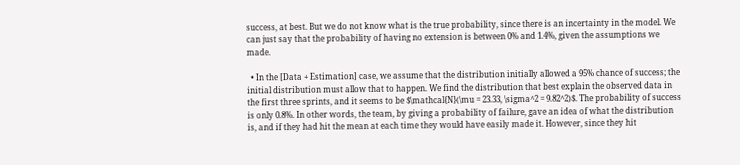success, at best. But we do not know what is the true probability, since there is an incertainty in the model. We can just say that the probability of having no extension is between 0% and 1.4%, given the assumptions we made.

  • In the [Data + Estimation] case, we assume that the distribution initially allowed a 95% chance of success; the initial distribution must allow that to happen. We find the distribution that best explain the observed data in the first three sprints, and it seems to be $\mathcal{N}(\mu = 23.33, \sigma^2 = 9.82^2)$. The probability of success is only 0.8%. In other words, the team, by giving a probability of failure, gave an idea of what the distribution is, and if they had hit the mean at each time they would have easily made it. However, since they hit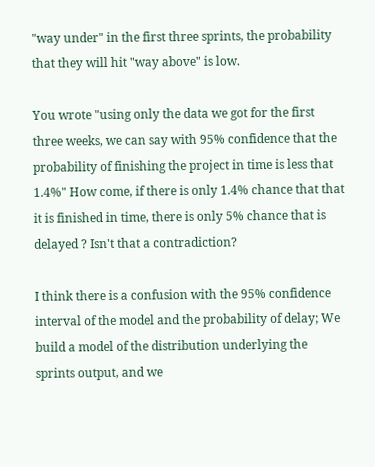"way under" in the first three sprints, the probability that they will hit "way above" is low.

You wrote "using only the data we got for the first three weeks, we can say with 95% confidence that the probability of finishing the project in time is less that 1.4%" How come, if there is only 1.4% chance that that it is finished in time, there is only 5% chance that is delayed ? Isn't that a contradiction?

I think there is a confusion with the 95% confidence interval of the model and the probability of delay; We build a model of the distribution underlying the sprints output, and we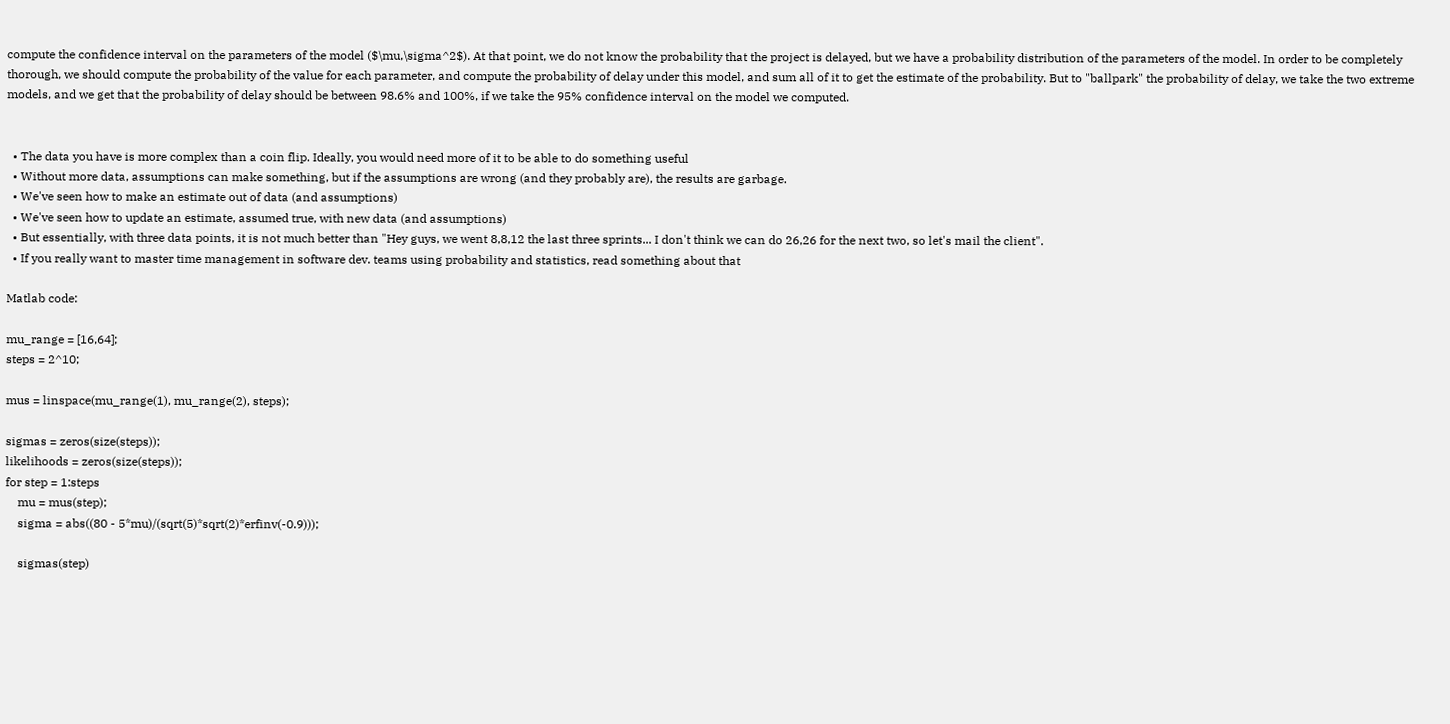compute the confidence interval on the parameters of the model ($\mu,\sigma^2$). At that point, we do not know the probability that the project is delayed, but we have a probability distribution of the parameters of the model. In order to be completely thorough, we should compute the probability of the value for each parameter, and compute the probability of delay under this model, and sum all of it to get the estimate of the probability. But to "ballpark" the probability of delay, we take the two extreme models, and we get that the probability of delay should be between 98.6% and 100%, if we take the 95% confidence interval on the model we computed.


  • The data you have is more complex than a coin flip. Ideally, you would need more of it to be able to do something useful
  • Without more data, assumptions can make something, but if the assumptions are wrong (and they probably are), the results are garbage.
  • We've seen how to make an estimate out of data (and assumptions)
  • We've seen how to update an estimate, assumed true, with new data (and assumptions)
  • But essentially, with three data points, it is not much better than "Hey guys, we went 8,8,12 the last three sprints... I don't think we can do 26,26 for the next two, so let's mail the client".
  • If you really want to master time management in software dev. teams using probability and statistics, read something about that

Matlab code:

mu_range = [16,64];
steps = 2^10;

mus = linspace(mu_range(1), mu_range(2), steps);

sigmas = zeros(size(steps));
likelihoods = zeros(size(steps));
for step = 1:steps
    mu = mus(step);
    sigma = abs((80 - 5*mu)/(sqrt(5)*sqrt(2)*erfinv(-0.9)));

    sigmas(step)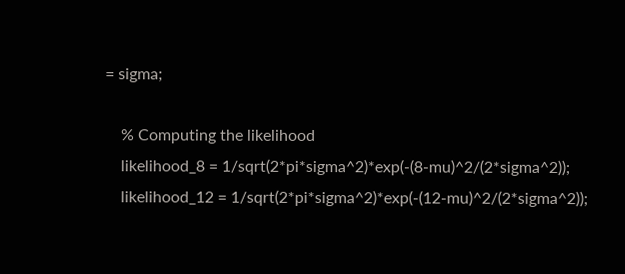= sigma;

    % Computing the likelihood
    likelihood_8 = 1/sqrt(2*pi*sigma^2)*exp(-(8-mu)^2/(2*sigma^2));
    likelihood_12 = 1/sqrt(2*pi*sigma^2)*exp(-(12-mu)^2/(2*sigma^2));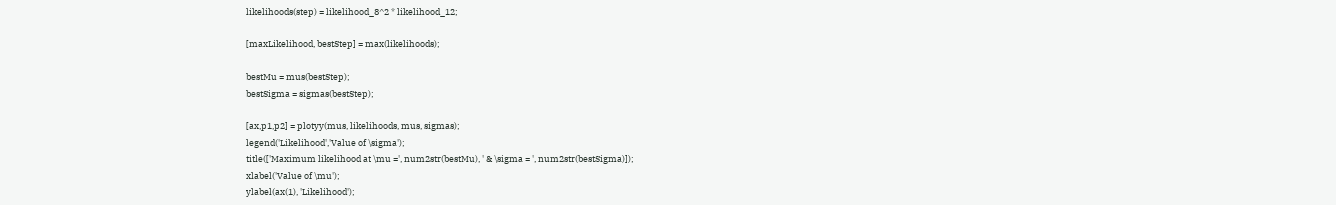likelihoods(step) = likelihood_8^2 * likelihood_12;

[maxLikelihood, bestStep] = max(likelihoods);

bestMu = mus(bestStep);
bestSigma = sigmas(bestStep);

[ax,p1,p2] = plotyy(mus, likelihoods, mus, sigmas);
legend('Likelihood','Value of \sigma');
title(['Maximum likelihood at \mu =', num2str(bestMu), ' & \sigma = ', num2str(bestSigma)]);
xlabel('Value of \mu');
ylabel(ax(1), 'Likelihood');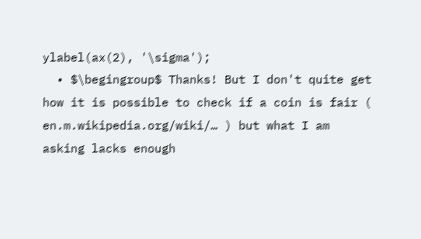ylabel(ax(2), '\sigma');
  • $\begingroup$ Thanks! But I don't quite get how it is possible to check if a coin is fair ( en.m.wikipedia.org/wiki/… ) but what I am asking lacks enough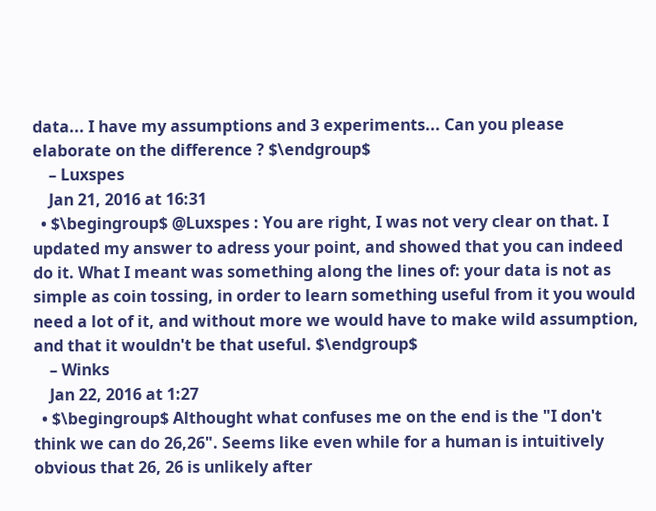data... I have my assumptions and 3 experiments... Can you please elaborate on the difference ? $\endgroup$
    – Luxspes
    Jan 21, 2016 at 16:31
  • $\begingroup$ @Luxspes : You are right, I was not very clear on that. I updated my answer to adress your point, and showed that you can indeed do it. What I meant was something along the lines of: your data is not as simple as coin tossing, in order to learn something useful from it you would need a lot of it, and without more we would have to make wild assumption, and that it wouldn't be that useful. $\endgroup$
    – Winks
    Jan 22, 2016 at 1:27
  • $\begingroup$ Althought what confuses me on the end is the "I don't think we can do 26,26". Seems like even while for a human is intuitively obvious that 26, 26 is unlikely after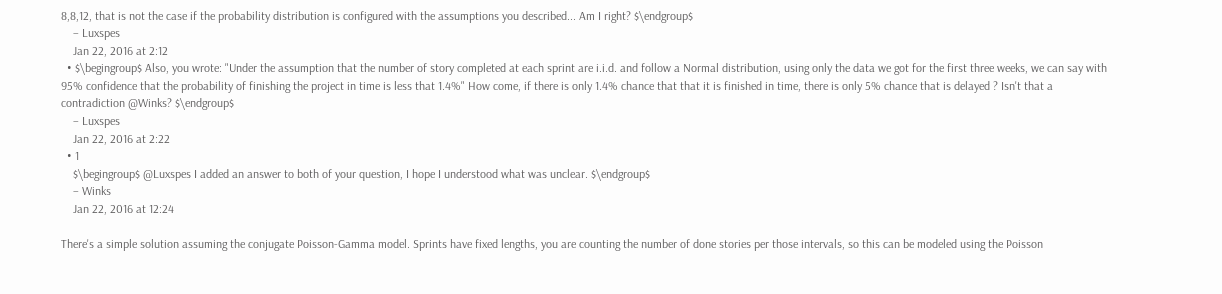8,8,12, that is not the case if the probability distribution is configured with the assumptions you described... Am I right? $\endgroup$
    – Luxspes
    Jan 22, 2016 at 2:12
  • $\begingroup$ Also, you wrote: "Under the assumption that the number of story completed at each sprint are i.i.d. and follow a Normal distribution, using only the data we got for the first three weeks, we can say with 95% confidence that the probability of finishing the project in time is less that 1.4%" How come, if there is only 1.4% chance that that it is finished in time, there is only 5% chance that is delayed ? Isn't that a contradiction @Winks? $\endgroup$
    – Luxspes
    Jan 22, 2016 at 2:22
  • 1
    $\begingroup$ @Luxspes I added an answer to both of your question, I hope I understood what was unclear. $\endgroup$
    – Winks
    Jan 22, 2016 at 12:24

There's a simple solution assuming the conjugate Poisson-Gamma model. Sprints have fixed lengths, you are counting the number of done stories per those intervals, so this can be modeled using the Poisson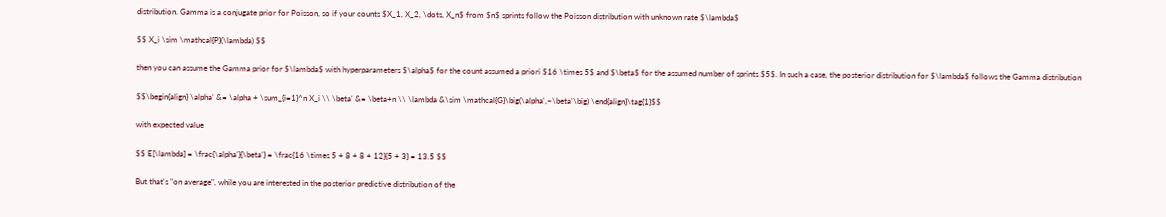distribution. Gamma is a conjugate prior for Poisson, so if your counts $X_1, X_2, \dots, X_n$ from $n$ sprints follow the Poisson distribution with unknown rate $\lambda$

$$ X_i \sim \mathcal{P}(\lambda) $$

then you can assume the Gamma prior for $\lambda$ with hyperparameters $\alpha$ for the count assumed a priori $16 \times 5$ and $\beta$ for the assumed number of sprints $5$. In such a case, the posterior distribution for $\lambda$ follows the Gamma distribution

$$\begin{align} \alpha' &= \alpha + \sum_{i=1}^n X_i \\ \beta' &= \beta+n \\ \lambda &\sim \mathcal{G}\big(\alpha',~\beta'\big) \end{align}\tag{1}$$

with expected value

$$ E[\lambda] = \frac{\alpha'}{\beta'} = \frac{16 \times 5 + 8 + 8 + 12}{5 + 3} = 13.5 $$

But that's "on average", while you are interested in the posterior predictive distribution of the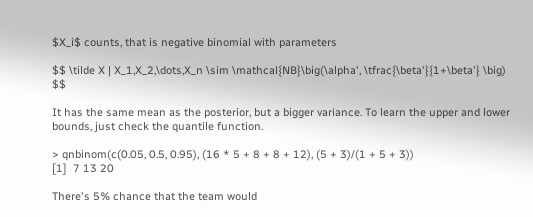$X_i$ counts, that is negative binomial with parameters

$$ \tilde X | X_1,X_2,\dots,X_n \sim \mathcal{NB}\big(\alpha', \tfrac{\beta'}{1+\beta'} \big) $$

It has the same mean as the posterior, but a bigger variance. To learn the upper and lower bounds, just check the quantile function.

> qnbinom(c(0.05, 0.5, 0.95), (16 * 5 + 8 + 8 + 12), (5 + 3)/(1 + 5 + 3))
[1]  7 13 20

There's 5% chance that the team would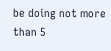be doing not more than 5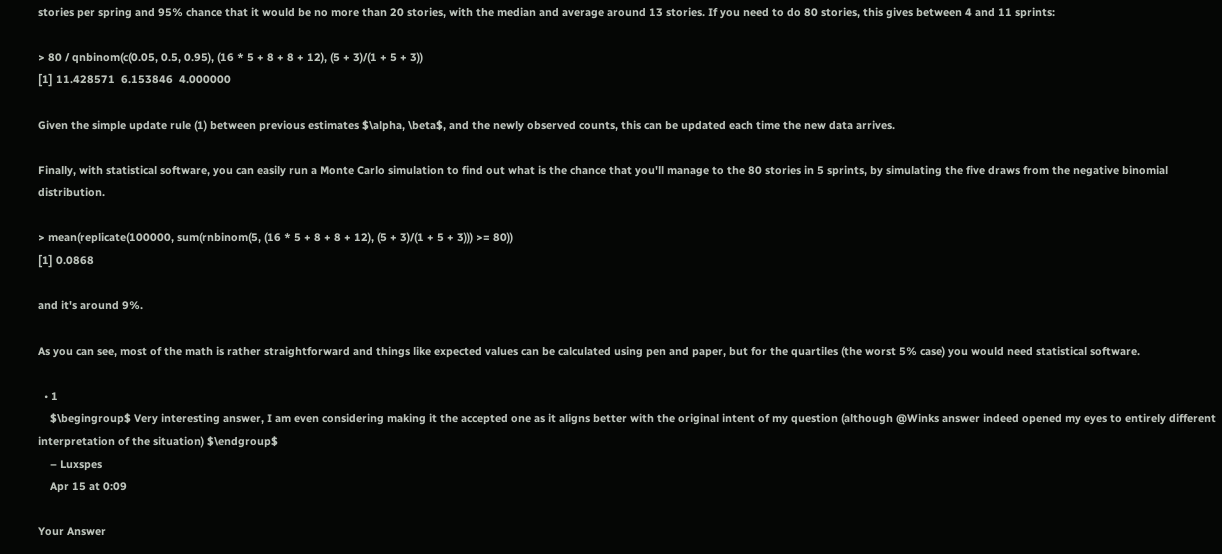stories per spring and 95% chance that it would be no more than 20 stories, with the median and average around 13 stories. If you need to do 80 stories, this gives between 4 and 11 sprints:

> 80 / qnbinom(c(0.05, 0.5, 0.95), (16 * 5 + 8 + 8 + 12), (5 + 3)/(1 + 5 + 3))
[1] 11.428571  6.153846  4.000000

Given the simple update rule (1) between previous estimates $\alpha, \beta$, and the newly observed counts, this can be updated each time the new data arrives.

Finally, with statistical software, you can easily run a Monte Carlo simulation to find out what is the chance that you'll manage to the 80 stories in 5 sprints, by simulating the five draws from the negative binomial distribution.

> mean(replicate(100000, sum(rnbinom(5, (16 * 5 + 8 + 8 + 12), (5 + 3)/(1 + 5 + 3))) >= 80))
[1] 0.0868

and it's around 9%.

As you can see, most of the math is rather straightforward and things like expected values can be calculated using pen and paper, but for the quartiles (the worst 5% case) you would need statistical software.

  • 1
    $\begingroup$ Very interesting answer, I am even considering making it the accepted one as it aligns better with the original intent of my question (although @Winks answer indeed opened my eyes to entirely different interpretation of the situation) $\endgroup$
    – Luxspes
    Apr 15 at 0:09

Your Answer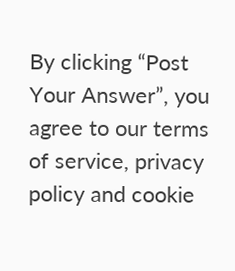By clicking “Post Your Answer”, you agree to our terms of service, privacy policy and cookie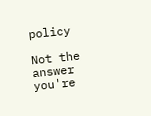policy

Not the answer you're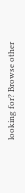looking for? Browse other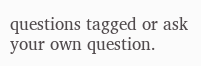questions tagged or ask your own question.